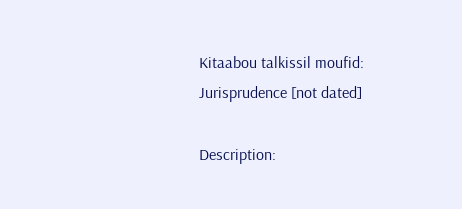Kitaabou talkissil moufid: Jurisprudence [not dated]

Description: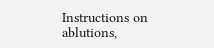Instructions on ablutions,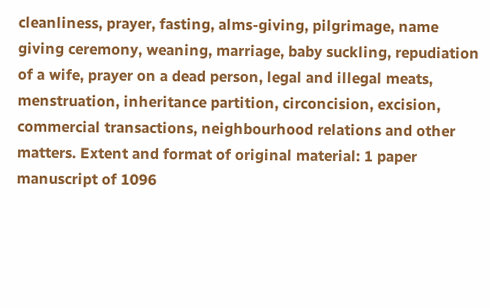cleanliness, prayer, fasting, alms-giving, pilgrimage, name giving ceremony, weaning, marriage, baby suckling, repudiation of a wife, prayer on a dead person, legal and illegal meats, menstruation, inheritance partition, circoncision, excision, commercial transactions, neighbourhood relations and other matters. Extent and format of original material: 1 paper manuscript of 1096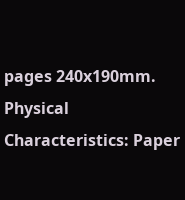pages 240x190mm. Physical Characteristics: Paper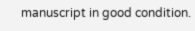manuscript in good condition.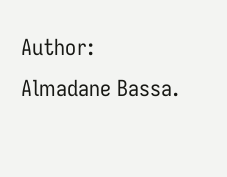Author: Almadane Bassa.